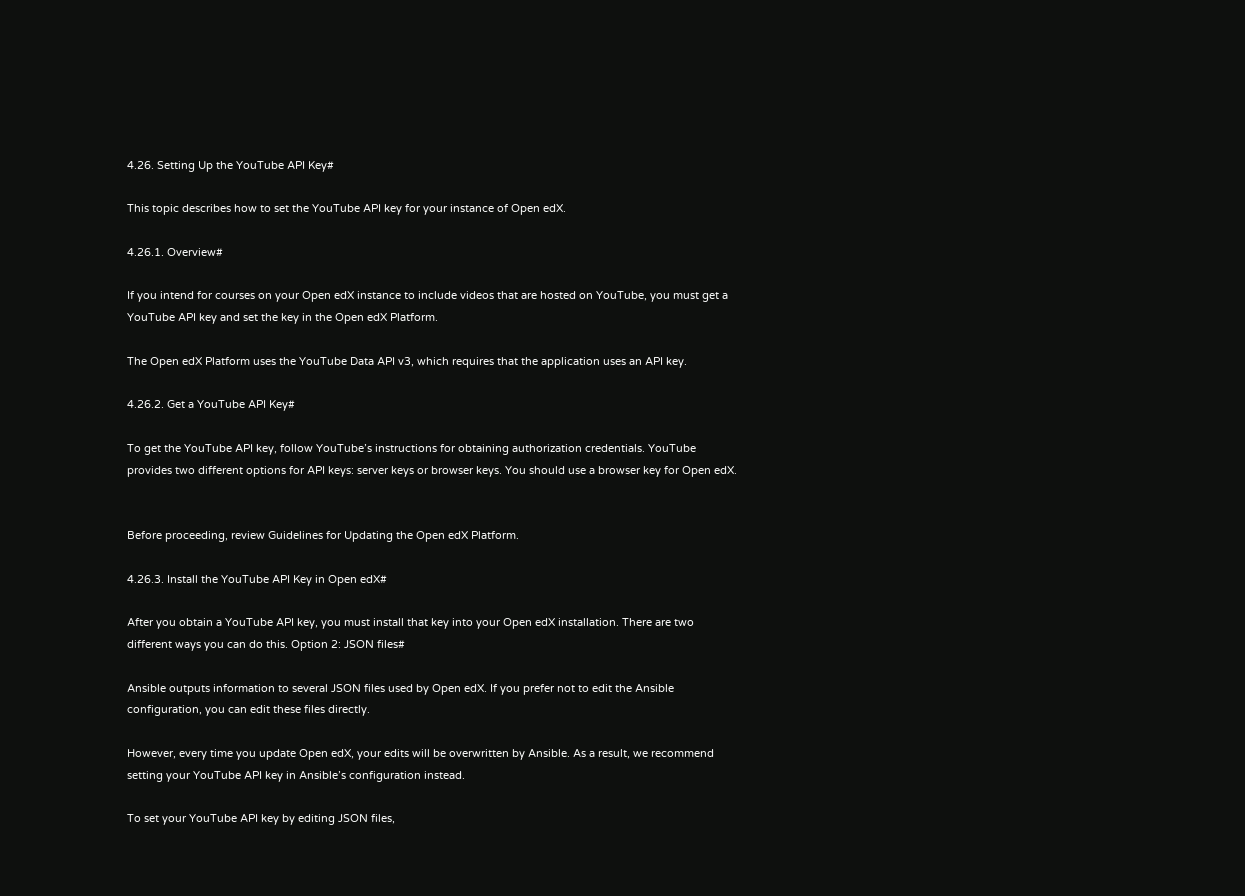4.26. Setting Up the YouTube API Key#

This topic describes how to set the YouTube API key for your instance of Open edX.

4.26.1. Overview#

If you intend for courses on your Open edX instance to include videos that are hosted on YouTube, you must get a YouTube API key and set the key in the Open edX Platform.

The Open edX Platform uses the YouTube Data API v3, which requires that the application uses an API key.

4.26.2. Get a YouTube API Key#

To get the YouTube API key, follow YouTube’s instructions for obtaining authorization credentials. YouTube provides two different options for API keys: server keys or browser keys. You should use a browser key for Open edX.


Before proceeding, review Guidelines for Updating the Open edX Platform.

4.26.3. Install the YouTube API Key in Open edX#

After you obtain a YouTube API key, you must install that key into your Open edX installation. There are two different ways you can do this. Option 2: JSON files#

Ansible outputs information to several JSON files used by Open edX. If you prefer not to edit the Ansible configuration, you can edit these files directly.

However, every time you update Open edX, your edits will be overwritten by Ansible. As a result, we recommend setting your YouTube API key in Ansible’s configuration instead.

To set your YouTube API key by editing JSON files,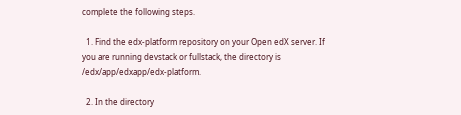complete the following steps.

  1. Find the edx-platform repository on your Open edX server. If you are running devstack or fullstack, the directory is /edx/app/edxapp/edx-platform.

  2. In the directory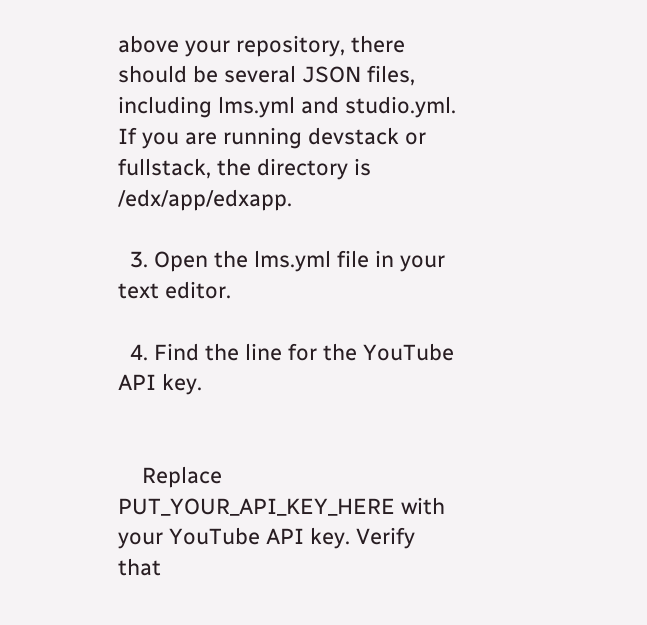above your repository, there should be several JSON files, including lms.yml and studio.yml. If you are running devstack or fullstack, the directory is /edx/app/edxapp.

  3. Open the lms.yml file in your text editor.

  4. Find the line for the YouTube API key.


    Replace PUT_YOUR_API_KEY_HERE with your YouTube API key. Verify that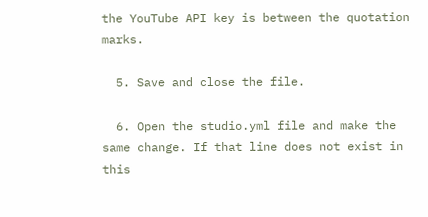the YouTube API key is between the quotation marks.

  5. Save and close the file.

  6. Open the studio.yml file and make the same change. If that line does not exist in this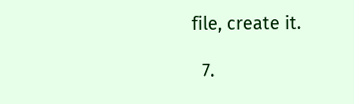file, create it.

  7.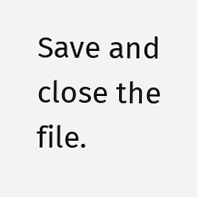Save and close the file.